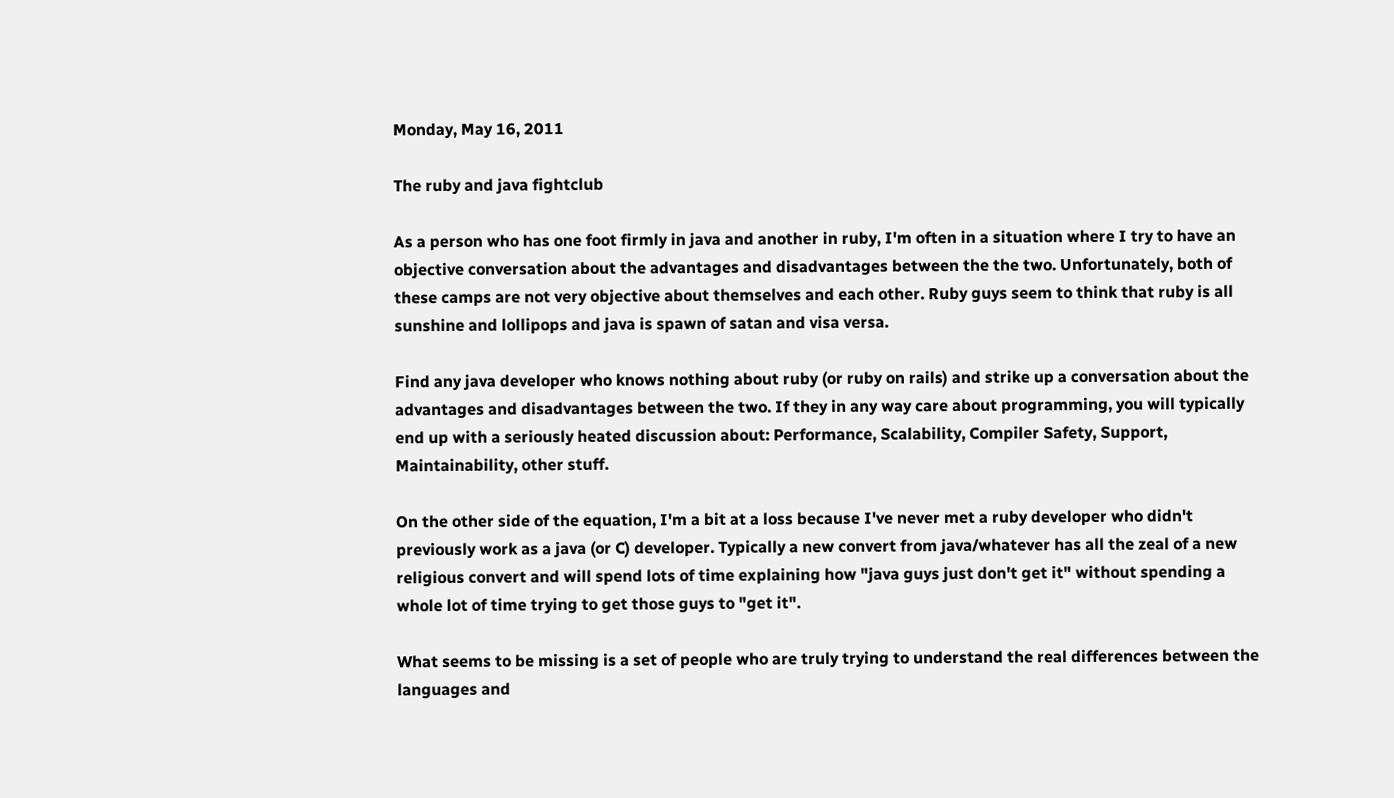Monday, May 16, 2011

The ruby and java fightclub

As a person who has one foot firmly in java and another in ruby, I'm often in a situation where I try to have an objective conversation about the advantages and disadvantages between the the two. Unfortunately, both of these camps are not very objective about themselves and each other. Ruby guys seem to think that ruby is all sunshine and lollipops and java is spawn of satan and visa versa.

Find any java developer who knows nothing about ruby (or ruby on rails) and strike up a conversation about the advantages and disadvantages between the two. If they in any way care about programming, you will typically end up with a seriously heated discussion about: Performance, Scalability, Compiler Safety, Support, Maintainability, other stuff.

On the other side of the equation, I'm a bit at a loss because I've never met a ruby developer who didn't previously work as a java (or C) developer. Typically a new convert from java/whatever has all the zeal of a new religious convert and will spend lots of time explaining how "java guys just don't get it" without spending a whole lot of time trying to get those guys to "get it".

What seems to be missing is a set of people who are truly trying to understand the real differences between the languages and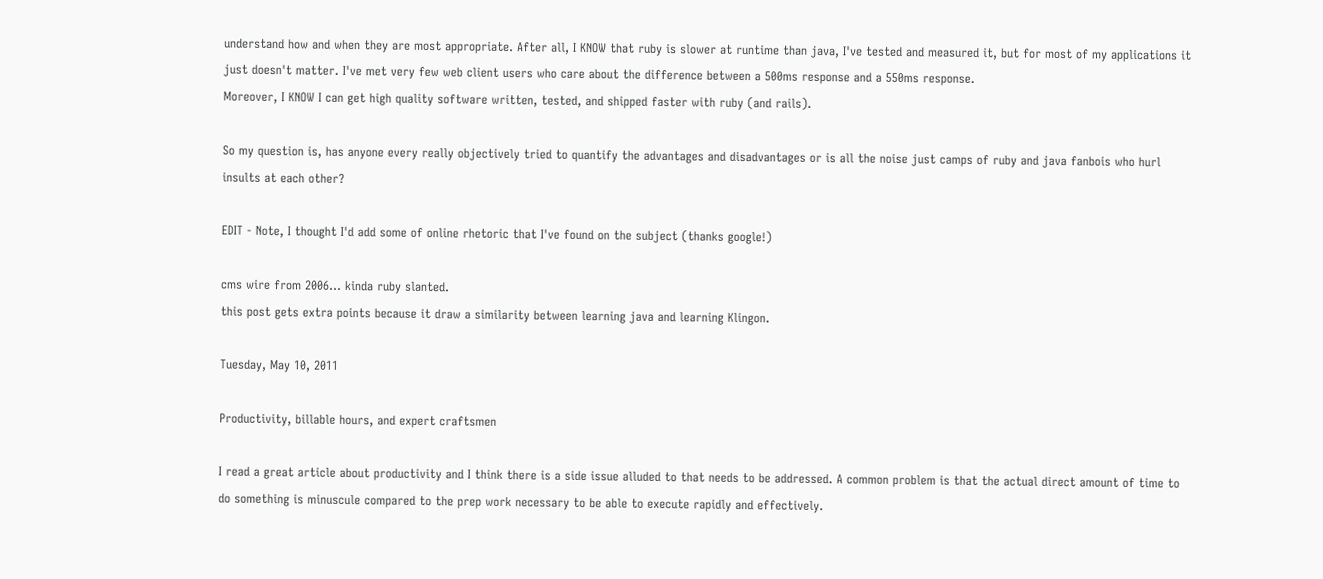understand how and when they are most appropriate. After all, I KNOW that ruby is slower at runtime than java, I've tested and measured it, but for most of my applications it just doesn't matter. I've met very few web client users who care about the difference between a 500ms response and a 550ms response.
Moreover, I KNOW I can get high quality software written, tested, and shipped faster with ruby (and rails).

So my question is, has anyone every really objectively tried to quantify the advantages and disadvantages or is all the noise just camps of ruby and java fanbois who hurl insults at each other?

EDIT - Note, I thought I'd add some of online rhetoric that I've found on the subject (thanks google!)

cms wire from 2006... kinda ruby slanted.
this post gets extra points because it draw a similarity between learning java and learning Klingon.

Tuesday, May 10, 2011

Productivity, billable hours, and expert craftsmen

I read a great article about productivity and I think there is a side issue alluded to that needs to be addressed. A common problem is that the actual direct amount of time to do something is minuscule compared to the prep work necessary to be able to execute rapidly and effectively.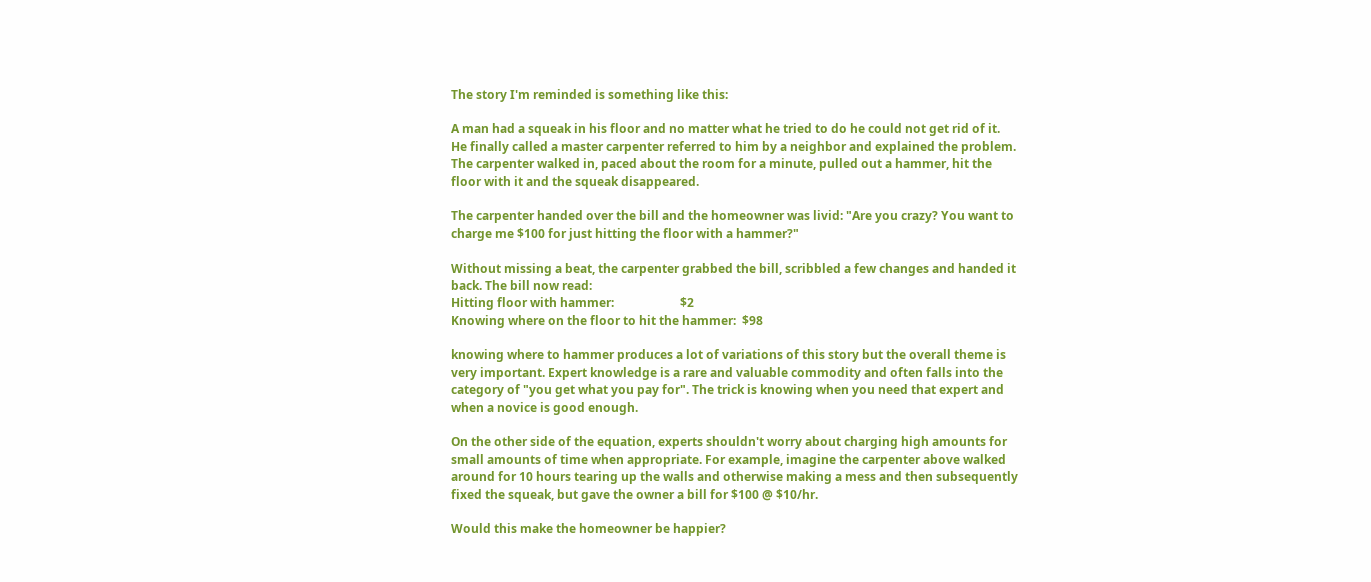The story I'm reminded is something like this:

A man had a squeak in his floor and no matter what he tried to do he could not get rid of it. He finally called a master carpenter referred to him by a neighbor and explained the problem. The carpenter walked in, paced about the room for a minute, pulled out a hammer, hit the floor with it and the squeak disappeared.

The carpenter handed over the bill and the homeowner was livid: "Are you crazy? You want to charge me $100 for just hitting the floor with a hammer?"

Without missing a beat, the carpenter grabbed the bill, scribbled a few changes and handed it back. The bill now read:
Hitting floor with hammer:                      $2
Knowing where on the floor to hit the hammer:  $98

knowing where to hammer produces a lot of variations of this story but the overall theme is very important. Expert knowledge is a rare and valuable commodity and often falls into the category of "you get what you pay for". The trick is knowing when you need that expert and when a novice is good enough.

On the other side of the equation, experts shouldn't worry about charging high amounts for small amounts of time when appropriate. For example, imagine the carpenter above walked around for 10 hours tearing up the walls and otherwise making a mess and then subsequently fixed the squeak, but gave the owner a bill for $100 @ $10/hr.

Would this make the homeowner be happier?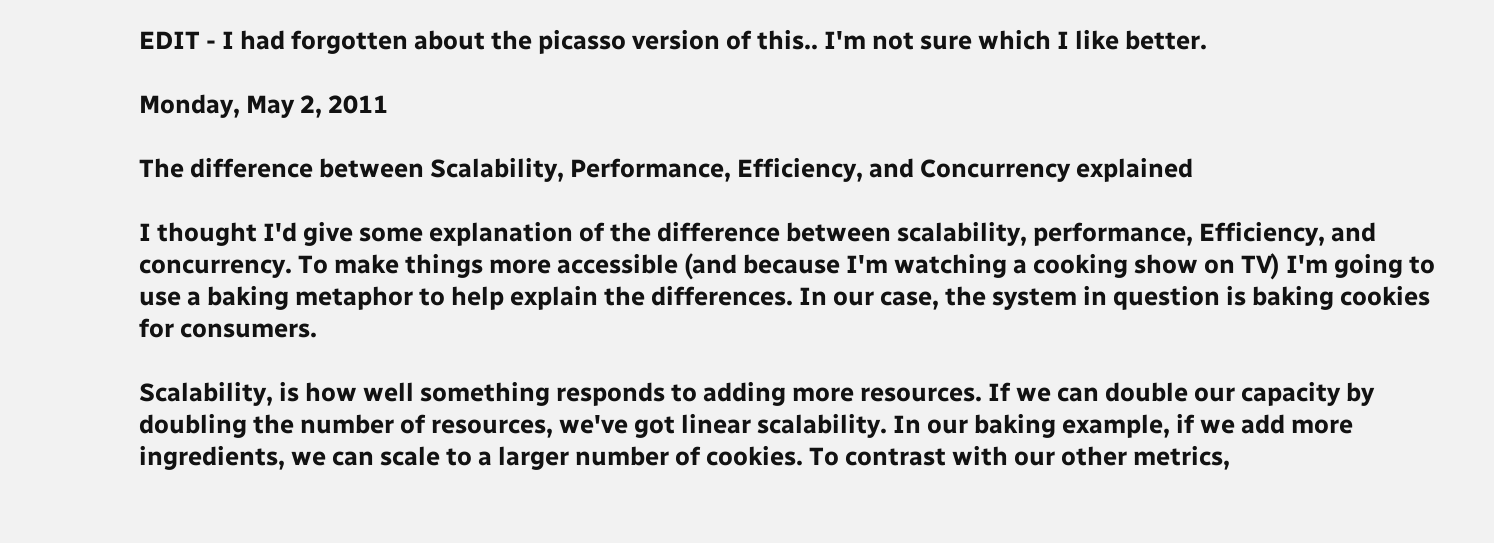EDIT - I had forgotten about the picasso version of this.. I'm not sure which I like better.

Monday, May 2, 2011

The difference between Scalability, Performance, Efficiency, and Concurrency explained

I thought I'd give some explanation of the difference between scalability, performance, Efficiency, and concurrency. To make things more accessible (and because I'm watching a cooking show on TV) I'm going to use a baking metaphor to help explain the differences. In our case, the system in question is baking cookies for consumers.

Scalability, is how well something responds to adding more resources. If we can double our capacity by doubling the number of resources, we've got linear scalability. In our baking example, if we add more ingredients, we can scale to a larger number of cookies. To contrast with our other metrics,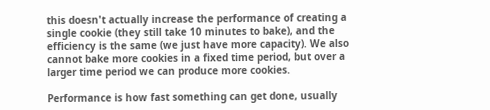this doesn't actually increase the performance of creating a single cookie (they still take 10 minutes to bake), and the efficiency is the same (we just have more capacity). We also cannot bake more cookies in a fixed time period, but over a larger time period we can produce more cookies.

Performance is how fast something can get done, usually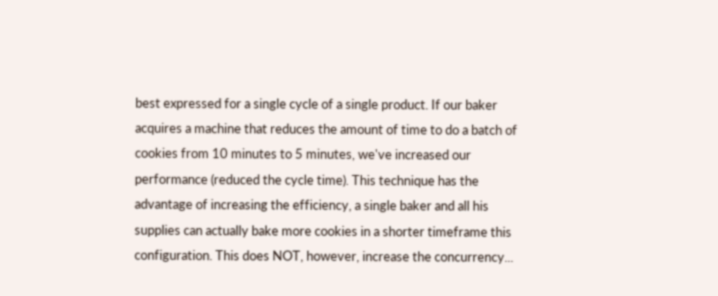best expressed for a single cycle of a single product. If our baker acquires a machine that reduces the amount of time to do a batch of cookies from 10 minutes to 5 minutes, we've increased our performance (reduced the cycle time). This technique has the advantage of increasing the efficiency, a single baker and all his supplies can actually bake more cookies in a shorter timeframe this configuration. This does NOT, however, increase the concurrency...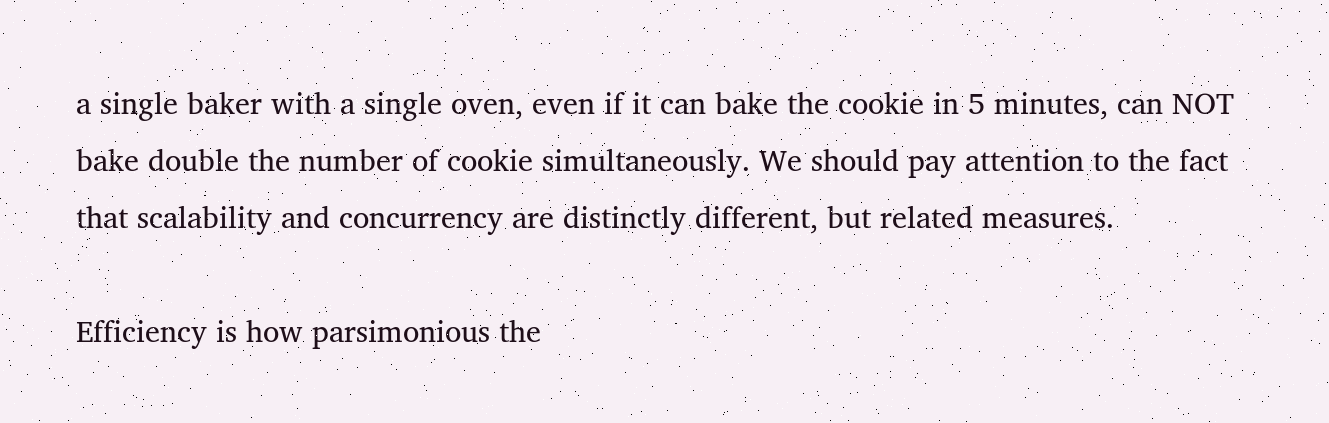a single baker with a single oven, even if it can bake the cookie in 5 minutes, can NOT bake double the number of cookie simultaneously. We should pay attention to the fact that scalability and concurrency are distinctly different, but related measures.

Efficiency is how parsimonious the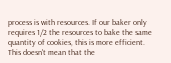process is with resources. If our baker only requires 1/2 the resources to bake the same quantity of cookies, this is more efficient. This doesn't mean that the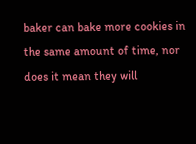baker can bake more cookies in the same amount of time, nor does it mean they will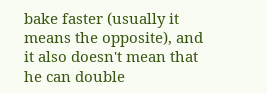bake faster (usually it means the opposite), and it also doesn't mean that he can double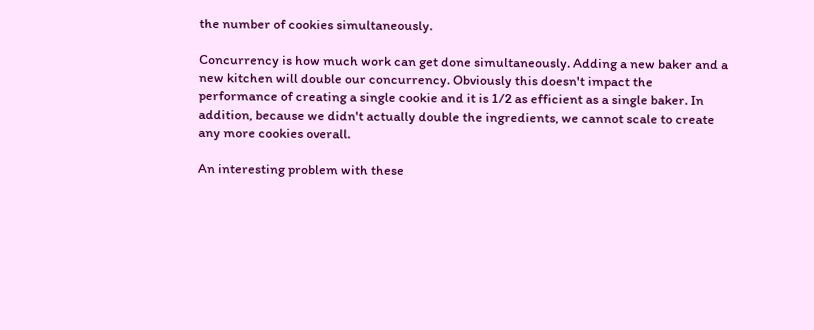the number of cookies simultaneously.

Concurrency is how much work can get done simultaneously. Adding a new baker and a new kitchen will double our concurrency. Obviously this doesn't impact the performance of creating a single cookie and it is 1/2 as efficient as a single baker. In addition, because we didn't actually double the ingredients, we cannot scale to create any more cookies overall.

An interesting problem with these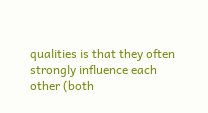qualities is that they often strongly influence each other (both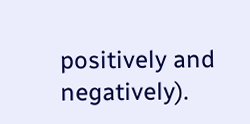positively and negatively).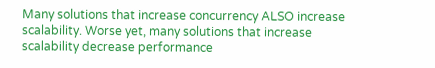Many solutions that increase concurrency ALSO increase scalability. Worse yet, many solutions that increase scalability decrease performance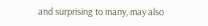and surprising to many, may also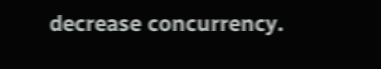decrease concurrency.